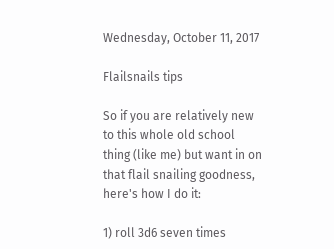Wednesday, October 11, 2017

Flailsnails tips

So if you are relatively new to this whole old school thing (like me) but want in on that flail snailing goodness, here's how I do it:

1) roll 3d6 seven times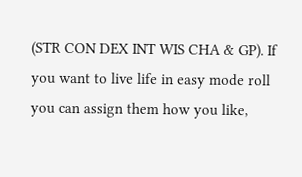(STR CON DEX INT WIS CHA & GP). If you want to live life in easy mode roll you can assign them how you like,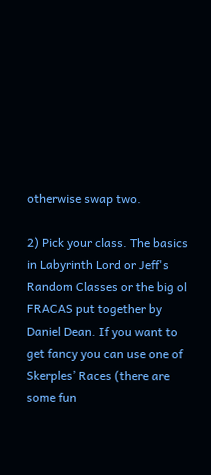otherwise swap two.

2) Pick your class. The basics in Labyrinth Lord or Jeff's Random Classes or the big ol FRACAS put together by Daniel Dean. If you want to get fancy you can use one of Skerples’ Races (there are some fun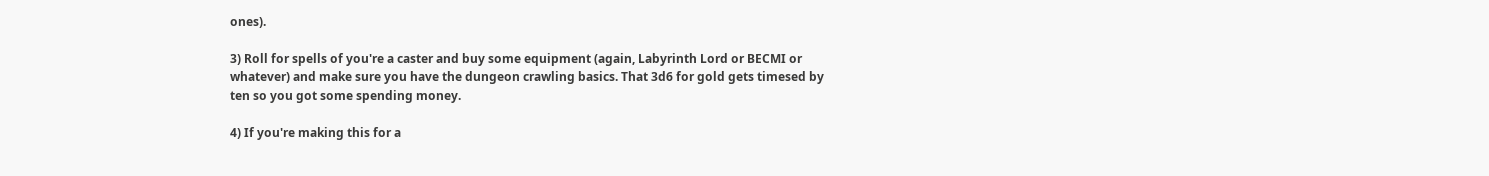ones).

3) Roll for spells of you're a caster and buy some equipment (again, Labyrinth Lord or BECMI or whatever) and make sure you have the dungeon crawling basics. That 3d6 for gold gets timesed by ten so you got some spending money.

4) If you're making this for a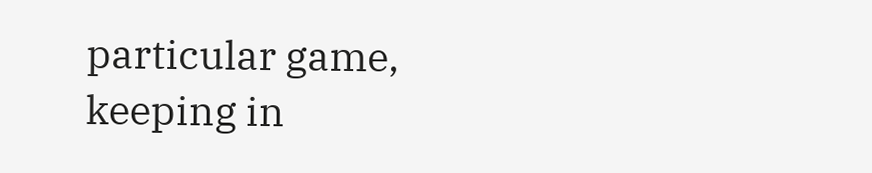particular game, keeping in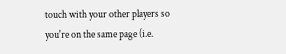touch with your other players so you're on the same page (i.e.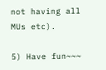not having all MUs etc).

5) Have fun~~~